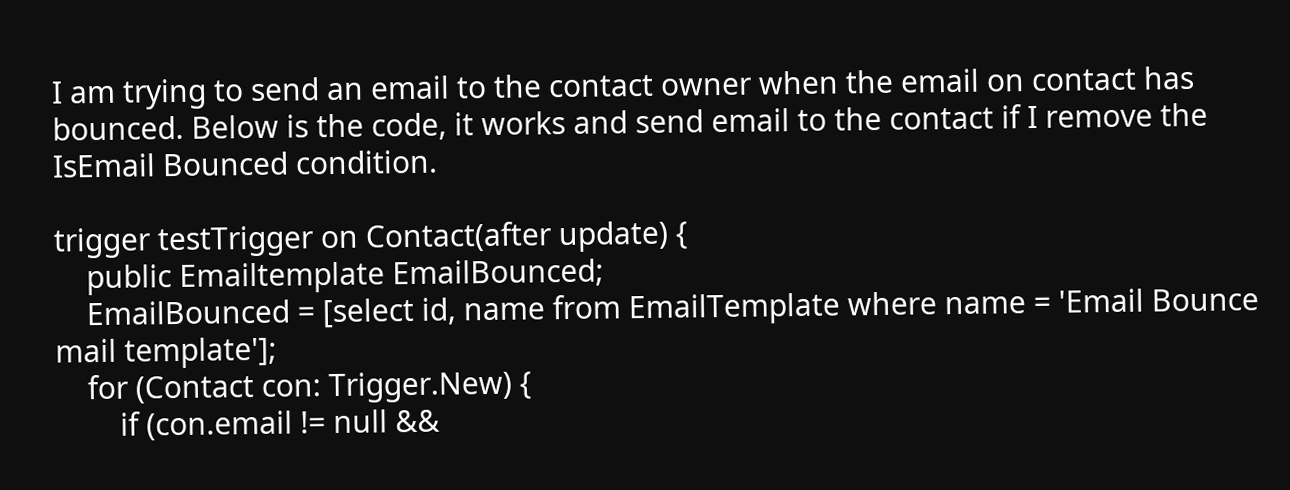I am trying to send an email to the contact owner when the email on contact has bounced. Below is the code, it works and send email to the contact if I remove the IsEmail Bounced condition.

trigger testTrigger on Contact(after update) {
    public Emailtemplate EmailBounced;
    EmailBounced = [select id, name from EmailTemplate where name = 'Email Bounce mail template'];
    for (Contact con: Trigger.New) {
        if (con.email != null &&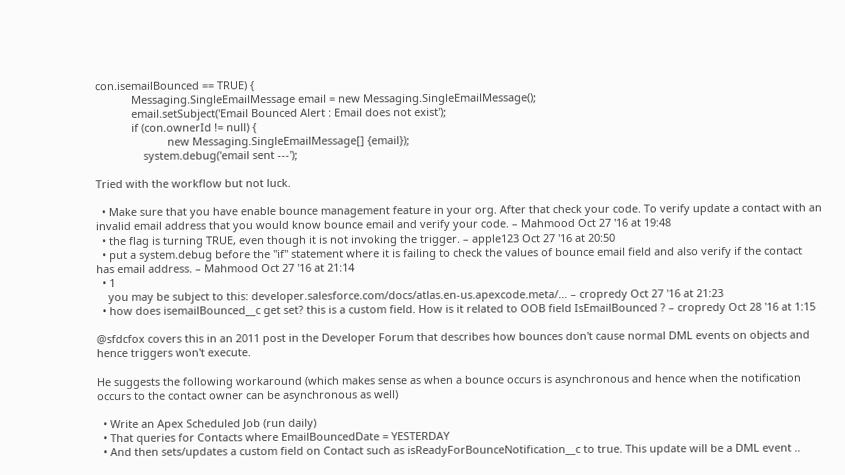con.isemailBounced == TRUE) {
            Messaging.SingleEmailMessage email = new Messaging.SingleEmailMessage();
            email.setSubject('Email Bounced Alert : Email does not exist');
            if (con.ownerId != null) {
                        new Messaging.SingleEmailMessage[] {email});
                system.debug('email sent ---');

Tried with the workflow but not luck.

  • Make sure that you have enable bounce management feature in your org. After that check your code. To verify update a contact with an invalid email address that you would know bounce email and verify your code. – Mahmood Oct 27 '16 at 19:48
  • the flag is turning TRUE, even though it is not invoking the trigger. – apple123 Oct 27 '16 at 20:50
  • put a system.debug before the "if" statement where it is failing to check the values of bounce email field and also verify if the contact has email address. – Mahmood Oct 27 '16 at 21:14
  • 1
    you may be subject to this: developer.salesforce.com/docs/atlas.en-us.apexcode.meta/… – cropredy Oct 27 '16 at 21:23
  • how does isemailBounced__c get set? this is a custom field. How is it related to OOB field IsEmailBounced ? – cropredy Oct 28 '16 at 1:15

@sfdcfox covers this in an 2011 post in the Developer Forum that describes how bounces don't cause normal DML events on objects and hence triggers won't execute.

He suggests the following workaround (which makes sense as when a bounce occurs is asynchronous and hence when the notification occurs to the contact owner can be asynchronous as well)

  • Write an Apex Scheduled Job (run daily)
  • That queries for Contacts where EmailBouncedDate = YESTERDAY
  • And then sets/updates a custom field on Contact such as isReadyForBounceNotification__c to true. This update will be a DML event ..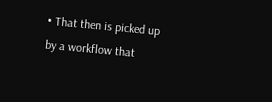• That then is picked up by a workflow that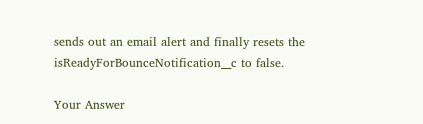sends out an email alert and finally resets the isReadyForBounceNotification__c to false.

Your Answer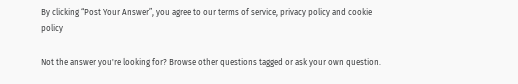By clicking “Post Your Answer”, you agree to our terms of service, privacy policy and cookie policy

Not the answer you're looking for? Browse other questions tagged or ask your own question.